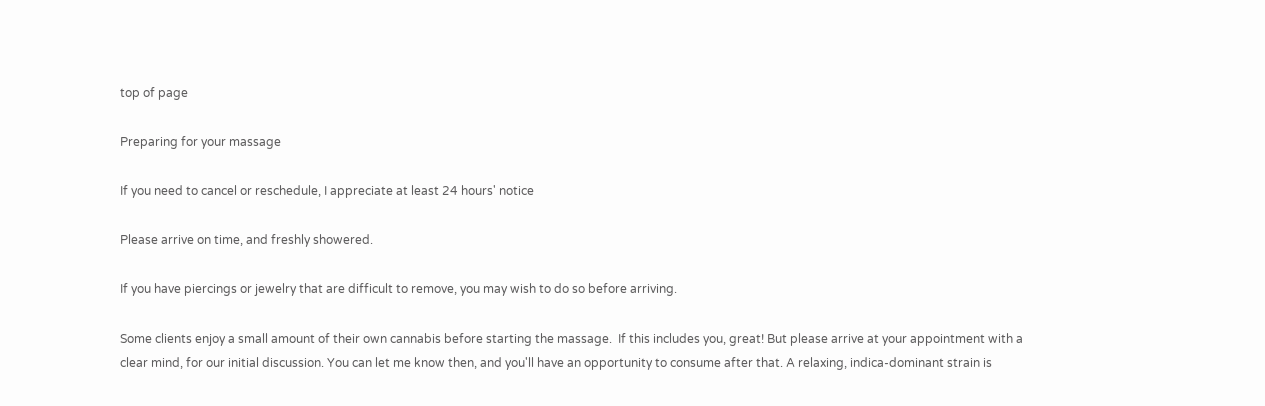top of page

Preparing for your massage

If you need to cancel or reschedule, I appreciate at least 24 hours' notice

Please arrive on time, and freshly showered.

If you have piercings or jewelry that are difficult to remove, you may wish to do so before arriving.

Some clients enjoy a small amount of their own cannabis before starting the massage.  If this includes you, great! But please arrive at your appointment with a clear mind, for our initial discussion. You can let me know then, and you'll have an opportunity to consume after that. A relaxing, indica-dominant strain is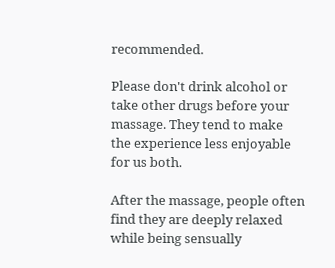recommended.

Please don't drink alcohol or take other drugs before your massage. They tend to make the experience less enjoyable for us both.

After the massage, people often find they are deeply relaxed while being sensually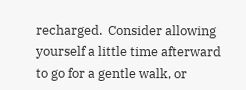recharged.  Consider allowing yourself a little time afterward to go for a gentle walk, or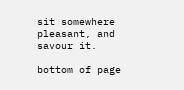sit somewhere pleasant, and savour it.

bottom of page